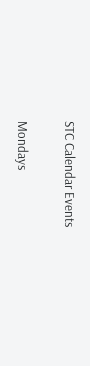STC Calendar Events

Mondays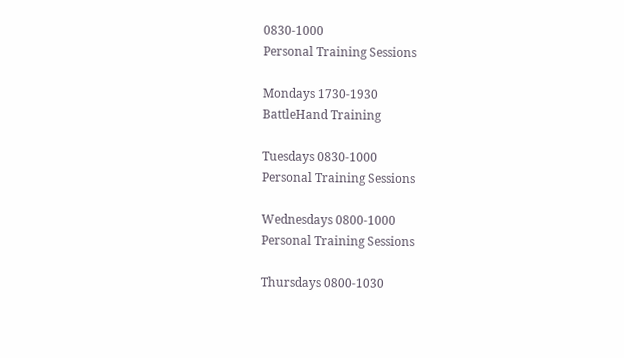0830-1000
Personal Training Sessions

Mondays 1730-1930
BattleHand Training

Tuesdays 0830-1000
Personal Training Sessions

Wednesdays 0800-1000
Personal Training Sessions

Thursdays 0800-1030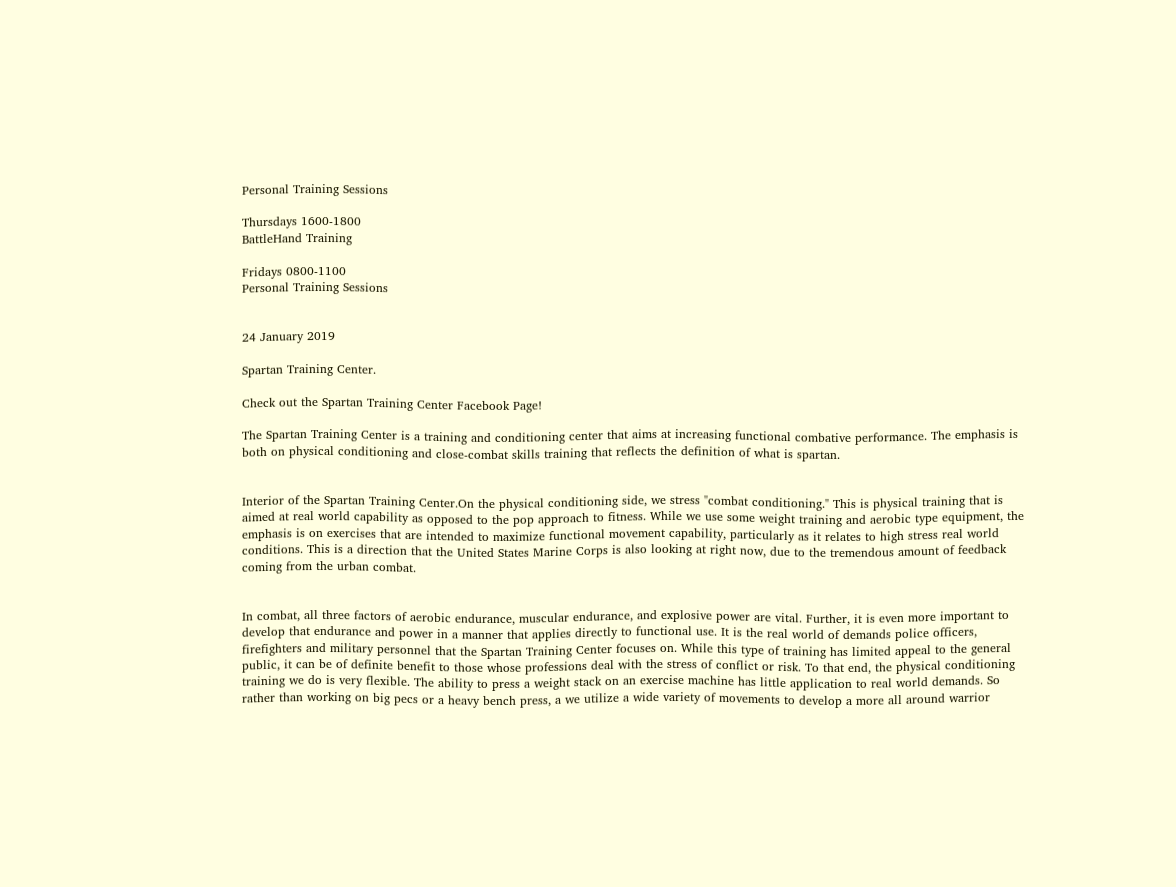Personal Training Sessions

Thursdays 1600-1800
BattleHand Training

Fridays 0800-1100
Personal Training Sessions


24 January 2019

Spartan Training Center.

Check out the Spartan Training Center Facebook Page!

The Spartan Training Center is a training and conditioning center that aims at increasing functional combative performance. The emphasis is both on physical conditioning and close-combat skills training that reflects the definition of what is spartan.


Interior of the Spartan Training Center.On the physical conditioning side, we stress "combat conditioning." This is physical training that is aimed at real world capability as opposed to the pop approach to fitness. While we use some weight training and aerobic type equipment, the emphasis is on exercises that are intended to maximize functional movement capability, particularly as it relates to high stress real world conditions. This is a direction that the United States Marine Corps is also looking at right now, due to the tremendous amount of feedback coming from the urban combat.


In combat, all three factors of aerobic endurance, muscular endurance, and explosive power are vital. Further, it is even more important to develop that endurance and power in a manner that applies directly to functional use. It is the real world of demands police officers, firefighters and military personnel that the Spartan Training Center focuses on. While this type of training has limited appeal to the general public, it can be of definite benefit to those whose professions deal with the stress of conflict or risk. To that end, the physical conditioning training we do is very flexible. The ability to press a weight stack on an exercise machine has little application to real world demands. So rather than working on big pecs or a heavy bench press, a we utilize a wide variety of movements to develop a more all around warrior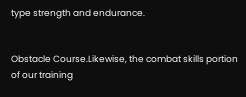type strength and endurance.


Obstacle Course.Likewise, the combat skills portion of our training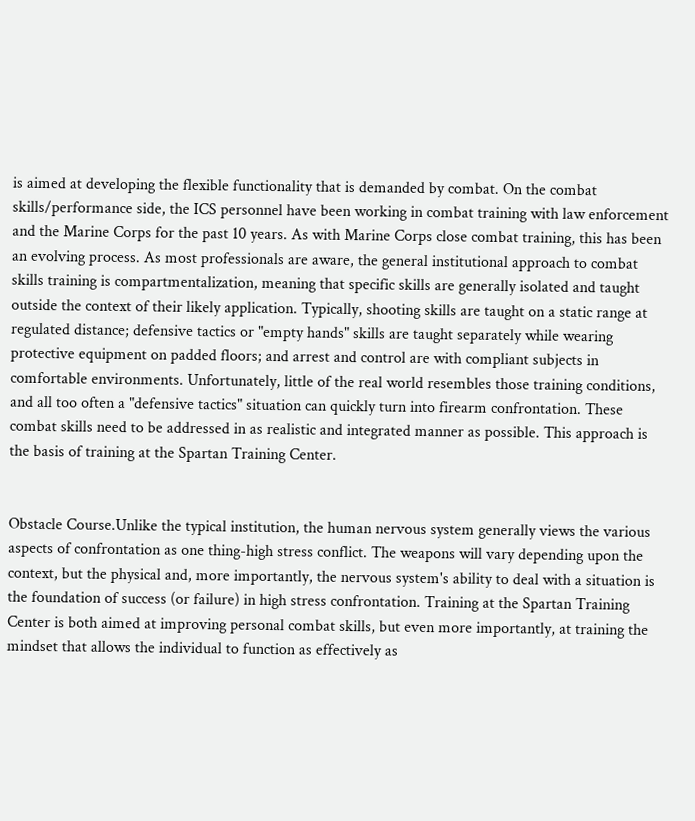is aimed at developing the flexible functionality that is demanded by combat. On the combat skills/performance side, the ICS personnel have been working in combat training with law enforcement and the Marine Corps for the past 10 years. As with Marine Corps close combat training, this has been an evolving process. As most professionals are aware, the general institutional approach to combat skills training is compartmentalization, meaning that specific skills are generally isolated and taught outside the context of their likely application. Typically, shooting skills are taught on a static range at regulated distance; defensive tactics or "empty hands" skills are taught separately while wearing protective equipment on padded floors; and arrest and control are with compliant subjects in comfortable environments. Unfortunately, little of the real world resembles those training conditions, and all too often a "defensive tactics" situation can quickly turn into firearm confrontation. These combat skills need to be addressed in as realistic and integrated manner as possible. This approach is the basis of training at the Spartan Training Center.


Obstacle Course.Unlike the typical institution, the human nervous system generally views the various aspects of confrontation as one thing-high stress conflict. The weapons will vary depending upon the context, but the physical and, more importantly, the nervous system's ability to deal with a situation is the foundation of success (or failure) in high stress confrontation. Training at the Spartan Training Center is both aimed at improving personal combat skills, but even more importantly, at training the mindset that allows the individual to function as effectively as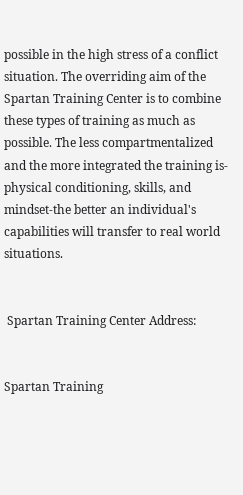possible in the high stress of a conflict situation. The overriding aim of the Spartan Training Center is to combine these types of training as much as possible. The less compartmentalized and the more integrated the training is-physical conditioning, skills, and mindset-the better an individual's capabilities will transfer to real world situations.


 Spartan Training Center Address:


Spartan Training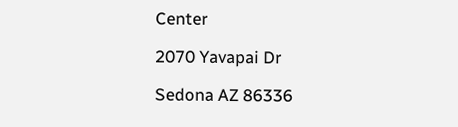Center

2070 Yavapai Dr

Sedona AZ 86336